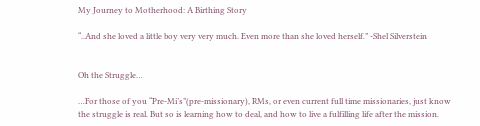My Journey to Motherhood: A Birthing Story

“..And she loved a little boy very very much. Even more than she loved herself.” -Shel Silverstein


Oh the Struggle…

…For those of you “Pre-Mi’s”(pre-missionary), RMs, or even current full time missionaries, just know the struggle is real. But so is learning how to deal, and how to live a fulfilling life after the mission.